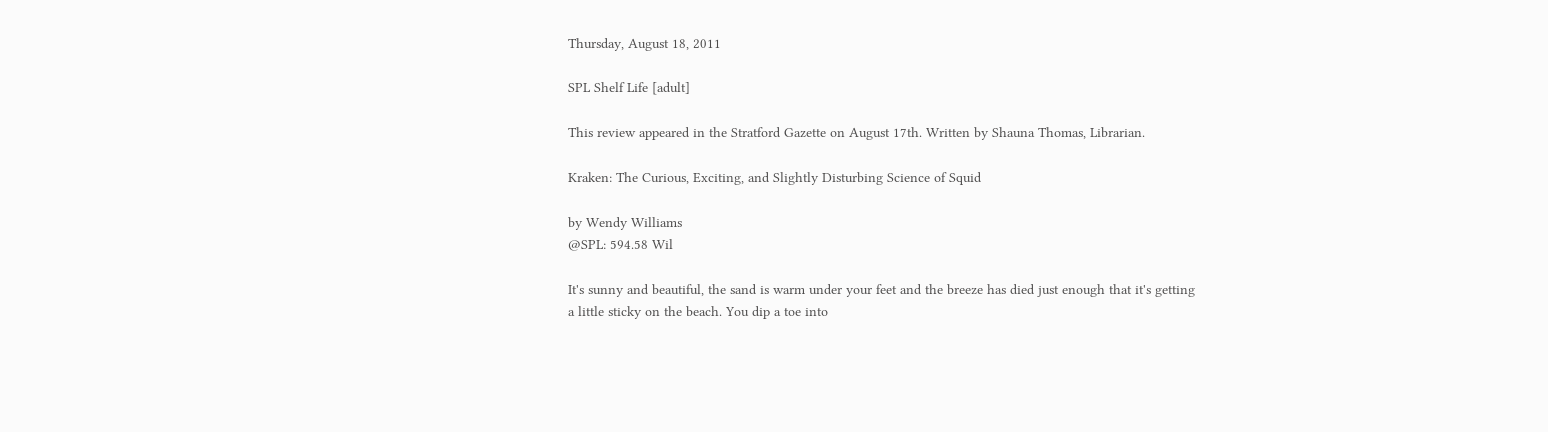Thursday, August 18, 2011

SPL Shelf Life [adult]

This review appeared in the Stratford Gazette on August 17th. Written by Shauna Thomas, Librarian.

Kraken: The Curious, Exciting, and Slightly Disturbing Science of Squid

by Wendy Williams
@SPL: 594.58 Wil

It's sunny and beautiful, the sand is warm under your feet and the breeze has died just enough that it's getting a little sticky on the beach. You dip a toe into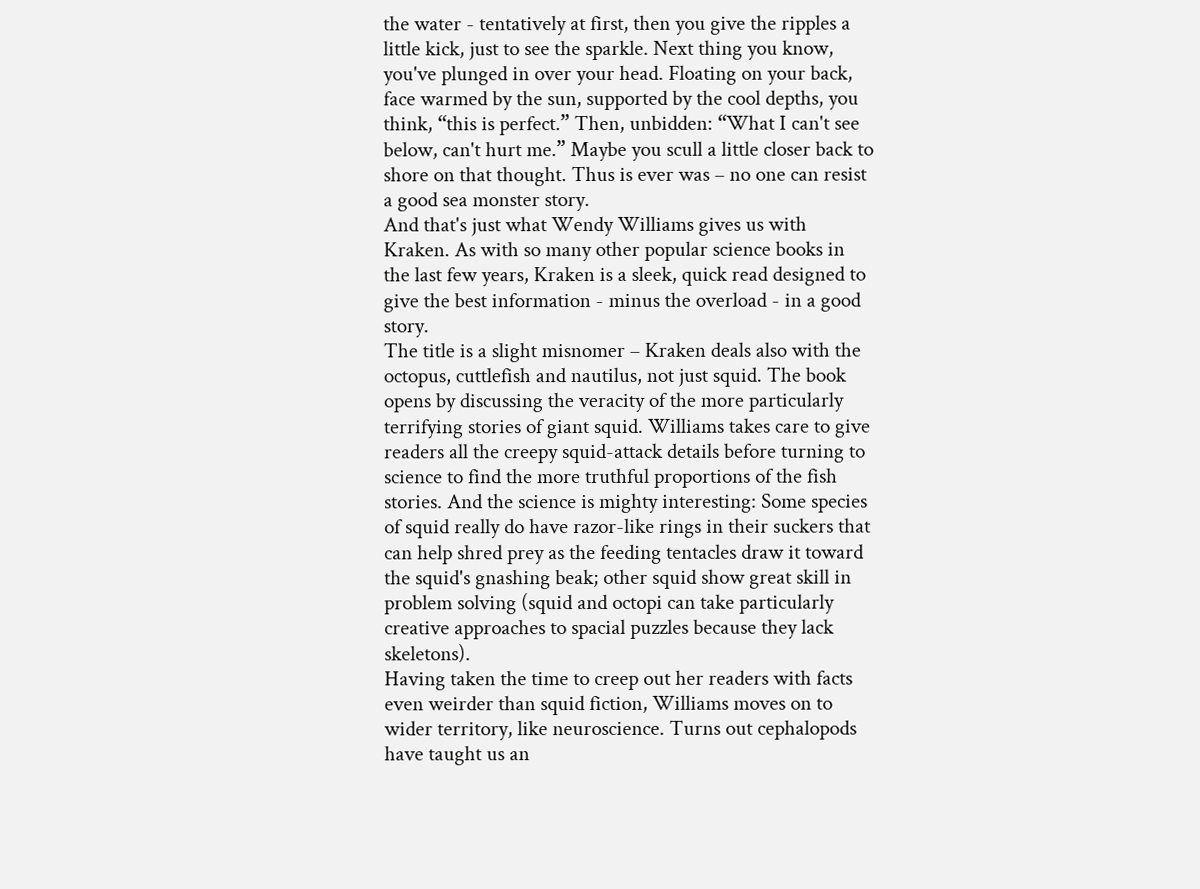the water - tentatively at first, then you give the ripples a little kick, just to see the sparkle. Next thing you know, you've plunged in over your head. Floating on your back, face warmed by the sun, supported by the cool depths, you think, “this is perfect.” Then, unbidden: “What I can't see below, can't hurt me.” Maybe you scull a little closer back to shore on that thought. Thus is ever was – no one can resist a good sea monster story.
And that's just what Wendy Williams gives us with Kraken. As with so many other popular science books in the last few years, Kraken is a sleek, quick read designed to give the best information - minus the overload - in a good story.
The title is a slight misnomer – Kraken deals also with the octopus, cuttlefish and nautilus, not just squid. The book opens by discussing the veracity of the more particularly terrifying stories of giant squid. Williams takes care to give readers all the creepy squid-attack details before turning to science to find the more truthful proportions of the fish stories. And the science is mighty interesting: Some species of squid really do have razor-like rings in their suckers that can help shred prey as the feeding tentacles draw it toward the squid's gnashing beak; other squid show great skill in problem solving (squid and octopi can take particularly creative approaches to spacial puzzles because they lack skeletons).
Having taken the time to creep out her readers with facts even weirder than squid fiction, Williams moves on to wider territory, like neuroscience. Turns out cephalopods have taught us an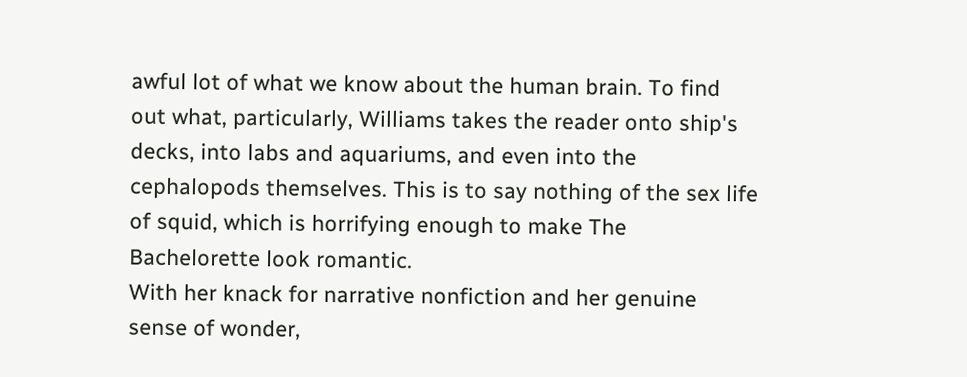awful lot of what we know about the human brain. To find out what, particularly, Williams takes the reader onto ship's decks, into labs and aquariums, and even into the cephalopods themselves. This is to say nothing of the sex life of squid, which is horrifying enough to make The Bachelorette look romantic.
With her knack for narrative nonfiction and her genuine sense of wonder,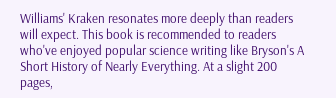Williams' Kraken resonates more deeply than readers will expect. This book is recommended to readers who've enjoyed popular science writing like Bryson's A Short History of Nearly Everything. At a slight 200 pages,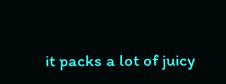it packs a lot of juicy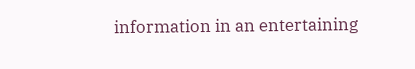information in an entertaining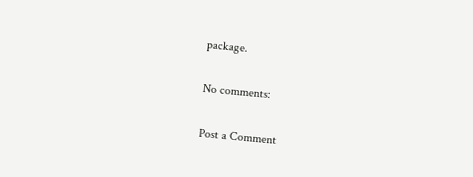package.

No comments:

Post a Comment